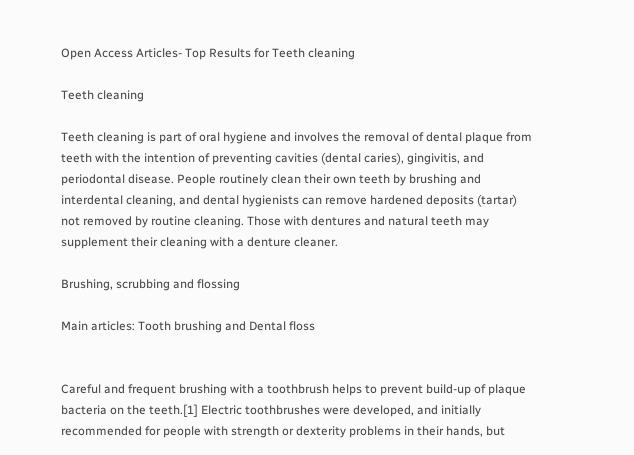Open Access Articles- Top Results for Teeth cleaning

Teeth cleaning

Teeth cleaning is part of oral hygiene and involves the removal of dental plaque from teeth with the intention of preventing cavities (dental caries), gingivitis, and periodontal disease. People routinely clean their own teeth by brushing and interdental cleaning, and dental hygienists can remove hardened deposits (tartar) not removed by routine cleaning. Those with dentures and natural teeth may supplement their cleaning with a denture cleaner.

Brushing, scrubbing and flossing

Main articles: Tooth brushing and Dental floss


Careful and frequent brushing with a toothbrush helps to prevent build-up of plaque bacteria on the teeth.[1] Electric toothbrushes were developed, and initially recommended for people with strength or dexterity problems in their hands, but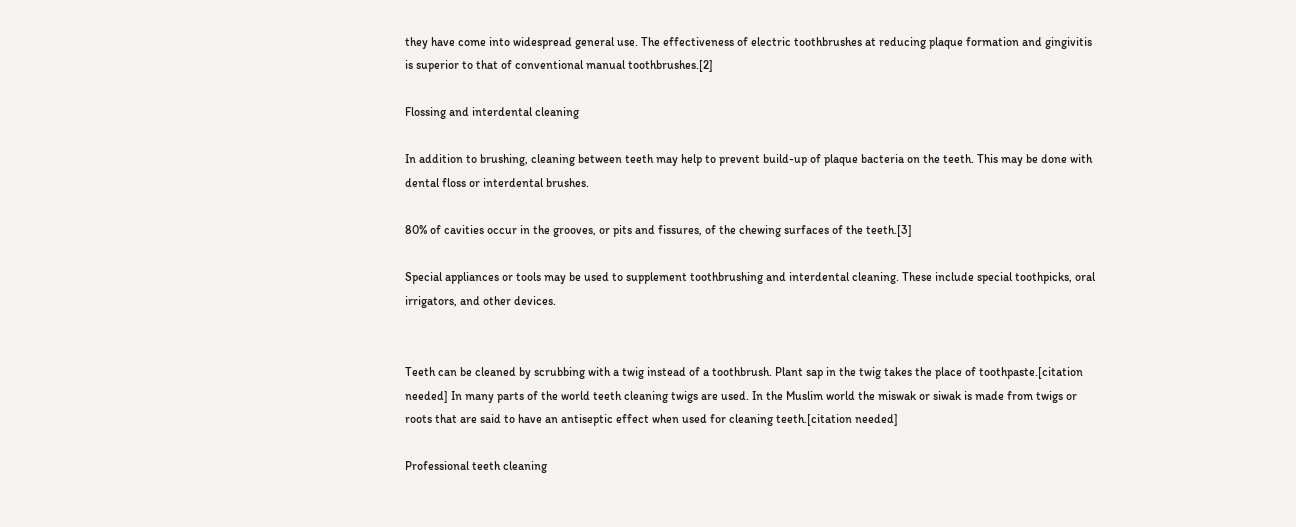they have come into widespread general use. The effectiveness of electric toothbrushes at reducing plaque formation and gingivitis is superior to that of conventional manual toothbrushes.[2]

Flossing and interdental cleaning

In addition to brushing, cleaning between teeth may help to prevent build-up of plaque bacteria on the teeth. This may be done with dental floss or interdental brushes.

80% of cavities occur in the grooves, or pits and fissures, of the chewing surfaces of the teeth.[3]

Special appliances or tools may be used to supplement toothbrushing and interdental cleaning. These include special toothpicks, oral irrigators, and other devices.


Teeth can be cleaned by scrubbing with a twig instead of a toothbrush. Plant sap in the twig takes the place of toothpaste.[citation needed] In many parts of the world teeth cleaning twigs are used. In the Muslim world the miswak or siwak is made from twigs or roots that are said to have an antiseptic effect when used for cleaning teeth.[citation needed]

Professional teeth cleaning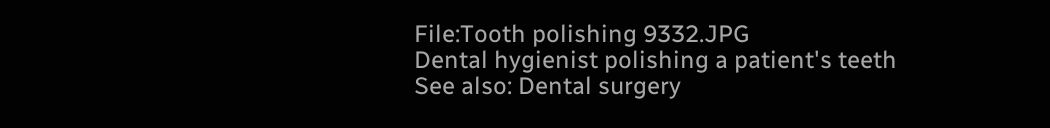File:Tooth polishing 9332.JPG
Dental hygienist polishing a patient's teeth
See also: Dental surgery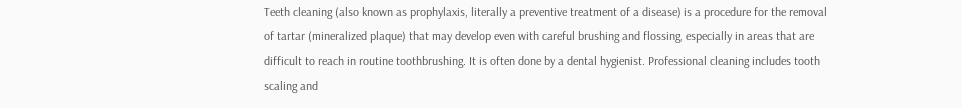Teeth cleaning (also known as prophylaxis, literally a preventive treatment of a disease) is a procedure for the removal of tartar (mineralized plaque) that may develop even with careful brushing and flossing, especially in areas that are difficult to reach in routine toothbrushing. It is often done by a dental hygienist. Professional cleaning includes tooth scaling and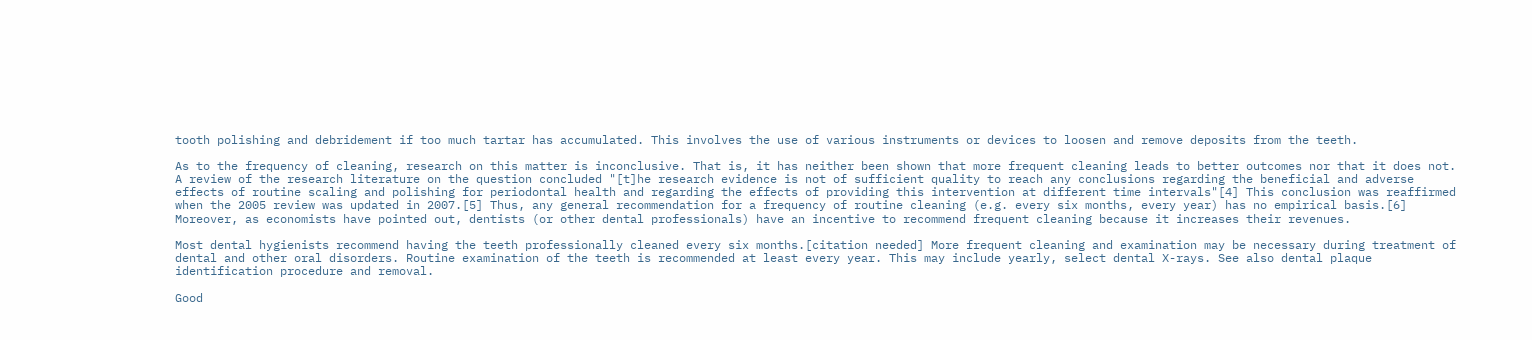tooth polishing and debridement if too much tartar has accumulated. This involves the use of various instruments or devices to loosen and remove deposits from the teeth.

As to the frequency of cleaning, research on this matter is inconclusive. That is, it has neither been shown that more frequent cleaning leads to better outcomes nor that it does not. A review of the research literature on the question concluded "[t]he research evidence is not of sufficient quality to reach any conclusions regarding the beneficial and adverse effects of routine scaling and polishing for periodontal health and regarding the effects of providing this intervention at different time intervals"[4] This conclusion was reaffirmed when the 2005 review was updated in 2007.[5] Thus, any general recommendation for a frequency of routine cleaning (e.g. every six months, every year) has no empirical basis.[6] Moreover, as economists have pointed out, dentists (or other dental professionals) have an incentive to recommend frequent cleaning because it increases their revenues.

Most dental hygienists recommend having the teeth professionally cleaned every six months.[citation needed] More frequent cleaning and examination may be necessary during treatment of dental and other oral disorders. Routine examination of the teeth is recommended at least every year. This may include yearly, select dental X-rays. See also dental plaque identification procedure and removal.

Good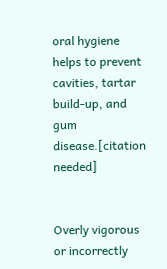oral hygiene helps to prevent cavities, tartar build-up, and gum disease.[citation needed]


Overly vigorous or incorrectly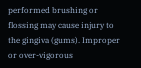performed brushing or flossing may cause injury to the gingiva (gums). Improper or over-vigorous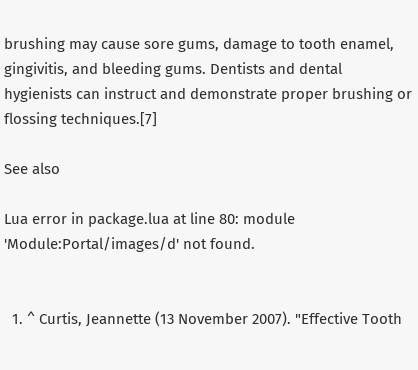brushing may cause sore gums, damage to tooth enamel, gingivitis, and bleeding gums. Dentists and dental hygienists can instruct and demonstrate proper brushing or flossing techniques.[7]

See also

Lua error in package.lua at line 80: module 'Module:Portal/images/d' not found.


  1. ^ Curtis, Jeannette (13 November 2007). "Effective Tooth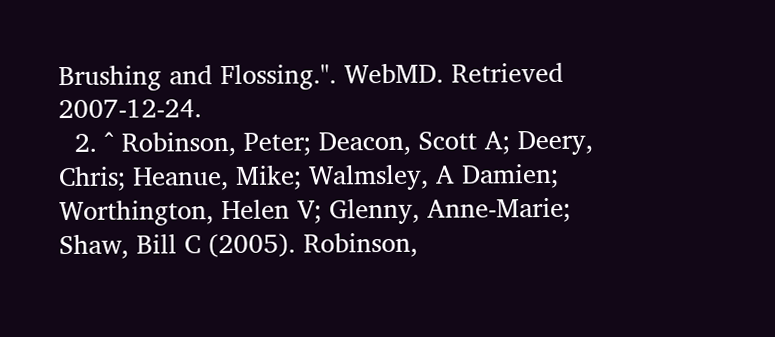Brushing and Flossing.". WebMD. Retrieved 2007-12-24.
  2. ^ Robinson, Peter; Deacon, Scott A; Deery, Chris; Heanue, Mike; Walmsley, A Damien; Worthington, Helen V; Glenny, Anne-Marie; Shaw, Bill C (2005). Robinson,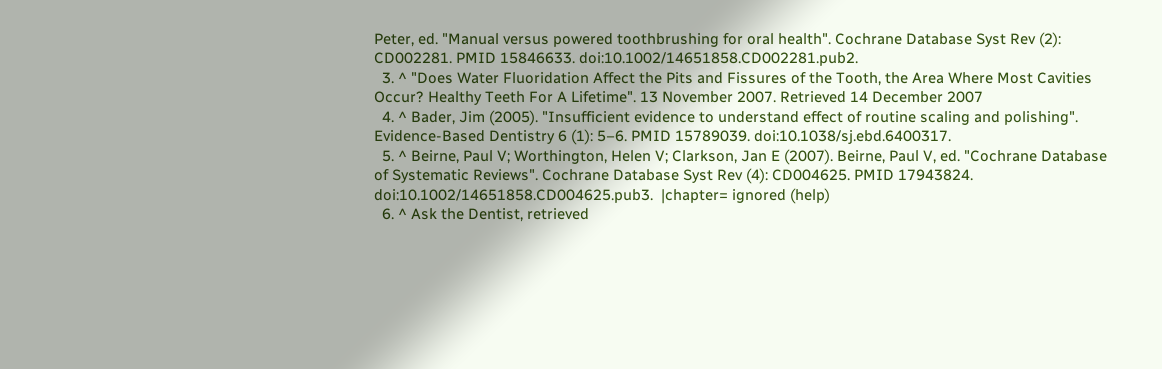Peter, ed. "Manual versus powered toothbrushing for oral health". Cochrane Database Syst Rev (2): CD002281. PMID 15846633. doi:10.1002/14651858.CD002281.pub2.
  3. ^ "Does Water Fluoridation Affect the Pits and Fissures of the Tooth, the Area Where Most Cavities Occur? Healthy Teeth For A Lifetime". 13 November 2007. Retrieved 14 December 2007
  4. ^ Bader, Jim (2005). "Insufficient evidence to understand effect of routine scaling and polishing". Evidence-Based Dentistry 6 (1): 5–6. PMID 15789039. doi:10.1038/sj.ebd.6400317.
  5. ^ Beirne, Paul V; Worthington, Helen V; Clarkson, Jan E (2007). Beirne, Paul V, ed. "Cochrane Database of Systematic Reviews". Cochrane Database Syst Rev (4): CD004625. PMID 17943824. doi:10.1002/14651858.CD004625.pub3.  |chapter= ignored (help)
  6. ^ Ask the Dentist, retrieved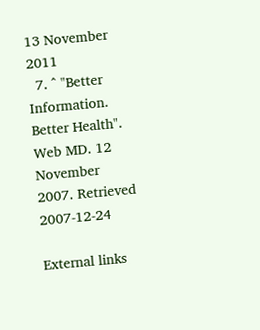13 November 2011
  7. ^ "Better Information. Better Health". Web MD. 12 November 2007. Retrieved 2007-12-24

External links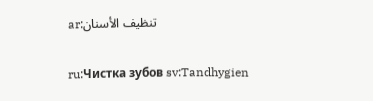ar:تنظيف الأسنان

ru:Чистка зубов sv:Tandhygien